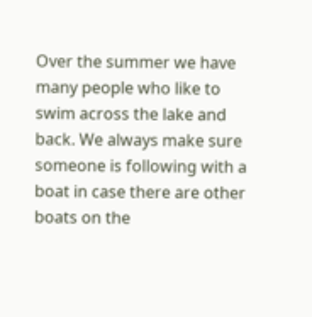Over the summer we have many people who like to swim across the lake and back. We always make sure someone is following with a boat in case there are other boats on the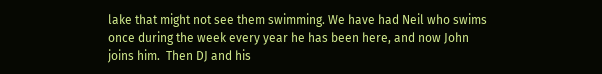lake that might not see them swimming. We have had Neil who swims once during the week every year he has been here, and now John joins him.  Then DJ and his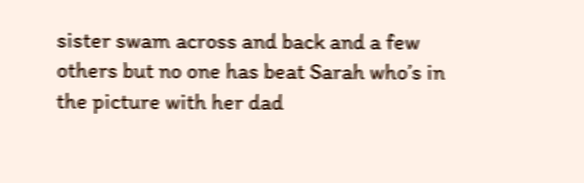sister swam across and back and a few others but no one has beat Sarah who’s in the picture with her dad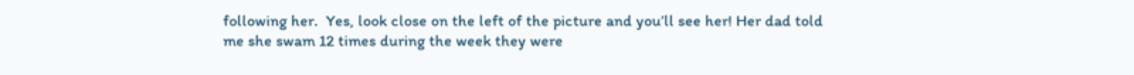following her.  Yes, look close on the left of the picture and you’ll see her! Her dad told me she swam 12 times during the week they were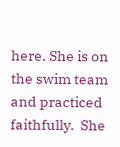here. She is on the swim team and practiced faithfully.  She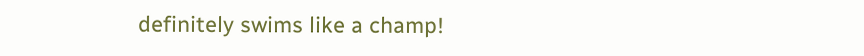definitely swims like a champ!